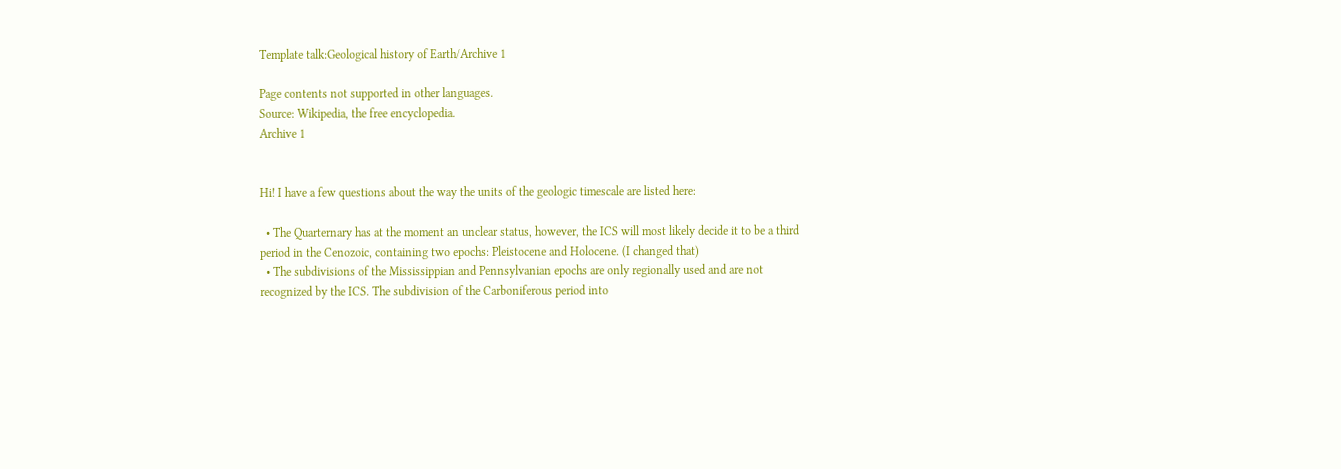Template talk:Geological history of Earth/Archive 1

Page contents not supported in other languages.
Source: Wikipedia, the free encyclopedia.
Archive 1


Hi! I have a few questions about the way the units of the geologic timescale are listed here:

  • The Quarternary has at the moment an unclear status, however, the ICS will most likely decide it to be a third period in the Cenozoic, containing two epochs: Pleistocene and Holocene. (I changed that)
  • The subdivisions of the Mississippian and Pennsylvanian epochs are only regionally used and are not recognized by the ICS. The subdivision of the Carboniferous period into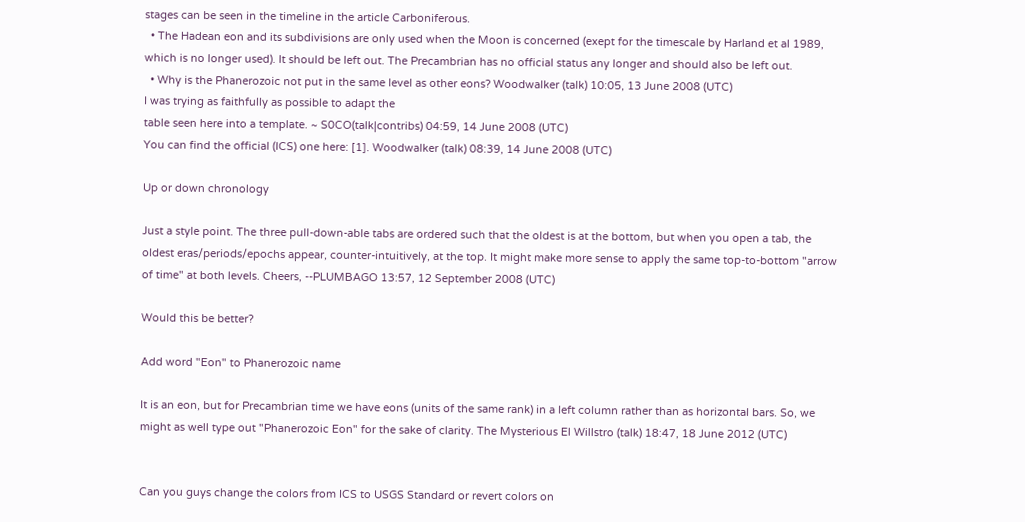stages can be seen in the timeline in the article Carboniferous.
  • The Hadean eon and its subdivisions are only used when the Moon is concerned (exept for the timescale by Harland et al 1989, which is no longer used). It should be left out. The Precambrian has no official status any longer and should also be left out.
  • Why is the Phanerozoic not put in the same level as other eons? Woodwalker (talk) 10:05, 13 June 2008 (UTC)
I was trying as faithfully as possible to adapt the
table seen here into a template. ~ S0CO(talk|contribs) 04:59, 14 June 2008 (UTC)
You can find the official (ICS) one here: [1]. Woodwalker (talk) 08:39, 14 June 2008 (UTC)

Up or down chronology

Just a style point. The three pull-down-able tabs are ordered such that the oldest is at the bottom, but when you open a tab, the oldest eras/periods/epochs appear, counter-intuitively, at the top. It might make more sense to apply the same top-to-bottom "arrow of time" at both levels. Cheers, --PLUMBAGO 13:57, 12 September 2008 (UTC)

Would this be better?

Add word "Eon" to Phanerozoic name

It is an eon, but for Precambrian time we have eons (units of the same rank) in a left column rather than as horizontal bars. So, we might as well type out "Phanerozoic Eon" for the sake of clarity. The Mysterious El Willstro (talk) 18:47, 18 June 2012 (UTC)


Can you guys change the colors from ICS to USGS Standard or revert colors on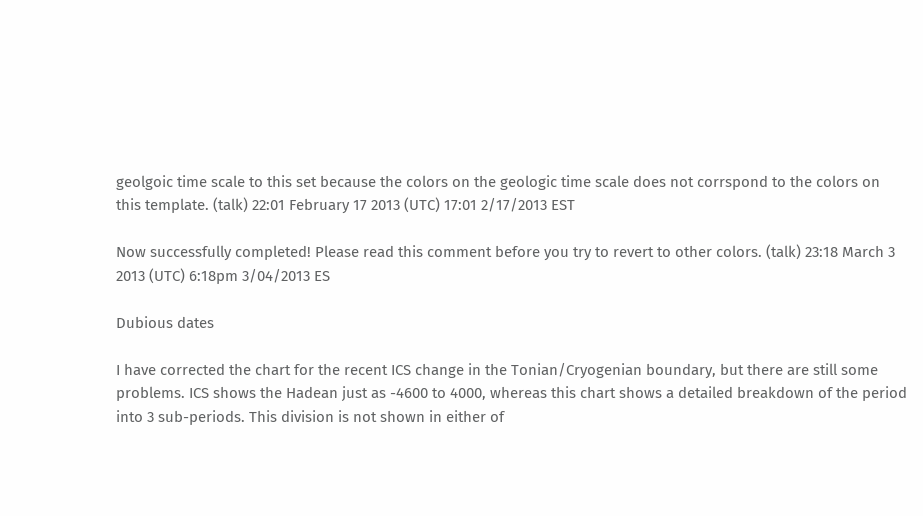geolgoic time scale to this set because the colors on the geologic time scale does not corrspond to the colors on this template. (talk) 22:01 February 17 2013 (UTC) 17:01 2/17/2013 EST

Now successfully completed! Please read this comment before you try to revert to other colors. (talk) 23:18 March 3 2013 (UTC) 6:18pm 3/04/2013 ES

Dubious dates

I have corrected the chart for the recent ICS change in the Tonian/Cryogenian boundary, but there are still some problems. ICS shows the Hadean just as -4600 to 4000, whereas this chart shows a detailed breakdown of the period into 3 sub-periods. This division is not shown in either of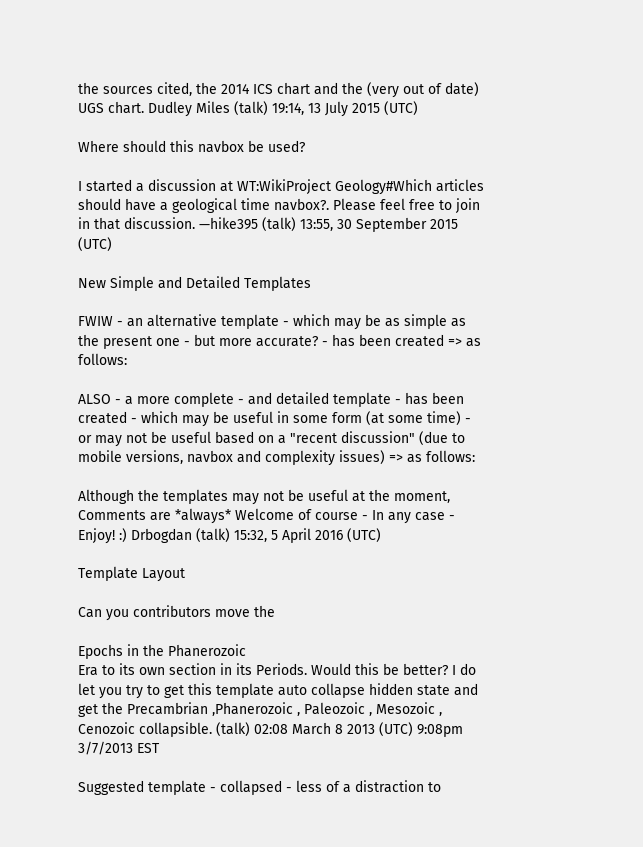the sources cited, the 2014 ICS chart and the (very out of date) UGS chart. Dudley Miles (talk) 19:14, 13 July 2015 (UTC)

Where should this navbox be used?

I started a discussion at WT:WikiProject Geology#Which articles should have a geological time navbox?. Please feel free to join in that discussion. —hike395 (talk) 13:55, 30 September 2015 (UTC)

New Simple and Detailed Templates

FWIW - an alternative template - which may be as simple as the present one - but more accurate? - has been created => as follows:

ALSO - a more complete - and detailed template - has been created - which may be useful in some form (at some time) - or may not be useful based on a "recent discussion" (due to mobile versions, navbox and complexity issues) => as follows:

Although the templates may not be useful at the moment, Comments are *always* Welcome of course - In any case - Enjoy! :) Drbogdan (talk) 15:32, 5 April 2016 (UTC)

Template Layout

Can you contributors move the

Epochs in the Phanerozoic
Era to its own section in its Periods. Would this be better? I do let you try to get this template auto collapse hidden state and get the Precambrian ,Phanerozoic , Paleozoic , Mesozoic , Cenozoic collapsible. (talk) 02:08 March 8 2013 (UTC) 9:08pm 3/7/2013 EST

Suggested template - collapsed - less of a distraction to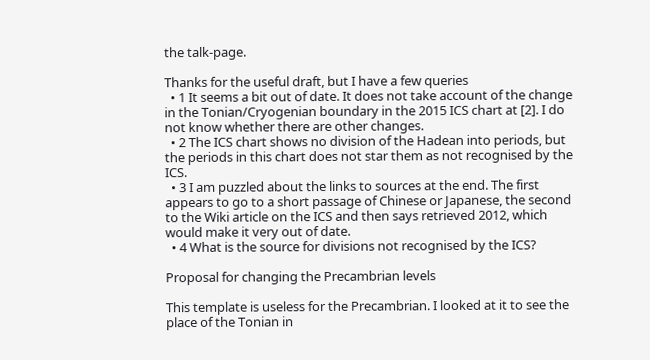the talk-page.

Thanks for the useful draft, but I have a few queries
  • 1 It seems a bit out of date. It does not take account of the change in the Tonian/Cryogenian boundary in the 2015 ICS chart at [2]. I do not know whether there are other changes.
  • 2 The ICS chart shows no division of the Hadean into periods, but the periods in this chart does not star them as not recognised by the ICS.
  • 3 I am puzzled about the links to sources at the end. The first appears to go to a short passage of Chinese or Japanese, the second to the Wiki article on the ICS and then says retrieved 2012, which would make it very out of date.
  • 4 What is the source for divisions not recognised by the ICS?

Proposal for changing the Precambrian levels

This template is useless for the Precambrian. I looked at it to see the place of the Tonian in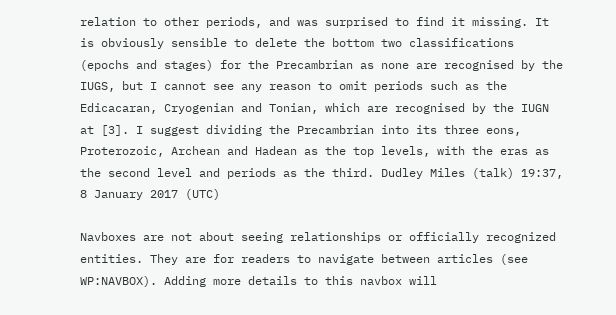relation to other periods, and was surprised to find it missing. It is obviously sensible to delete the bottom two classifications (epochs and stages) for the Precambrian as none are recognised by the IUGS, but I cannot see any reason to omit periods such as the Edicacaran, Cryogenian and Tonian, which are recognised by the IUGN at [3]. I suggest dividing the Precambrian into its three eons, Proterozoic, Archean and Hadean as the top levels, with the eras as the second level and periods as the third. Dudley Miles (talk) 19:37, 8 January 2017 (UTC)

Navboxes are not about seeing relationships or officially recognized entities. They are for readers to navigate between articles (see
WP:NAVBOX). Adding more details to this navbox will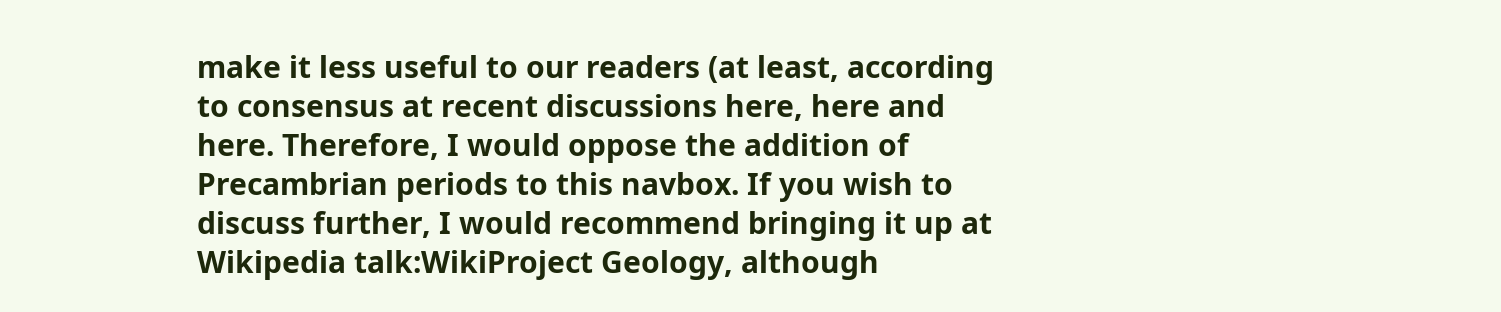make it less useful to our readers (at least, according to consensus at recent discussions here, here and here. Therefore, I would oppose the addition of Precambrian periods to this navbox. If you wish to discuss further, I would recommend bringing it up at Wikipedia talk:WikiProject Geology, although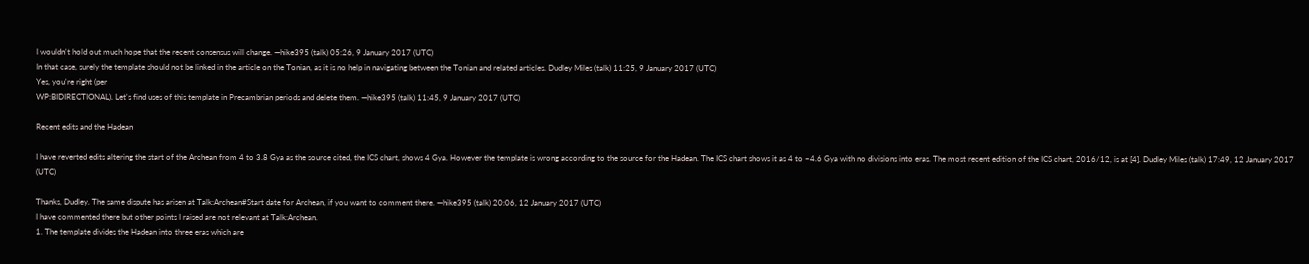I wouldn't hold out much hope that the recent consensus will change. —hike395 (talk) 05:26, 9 January 2017 (UTC)
In that case, surely the template should not be linked in the article on the Tonian, as it is no help in navigating between the Tonian and related articles. Dudley Miles (talk) 11:25, 9 January 2017 (UTC)
Yes, you're right (per
WP:BIDIRECTIONAL). Let's find uses of this template in Precambrian periods and delete them. —hike395 (talk) 11:45, 9 January 2017 (UTC)

Recent edits and the Hadean

I have reverted edits altering the start of the Archean from 4 to 3.8 Gya as the source cited, the ICS chart, shows 4 Gya. However the template is wrong according to the source for the Hadean. The ICS chart shows it as 4 to ~4.6 Gya with no divisions into eras. The most recent edition of the ICS chart, 2016/12, is at [4]. Dudley Miles (talk) 17:49, 12 January 2017 (UTC)

Thanks, Dudley. The same dispute has arisen at Talk:Archean#Start date for Archean, if you want to comment there. —hike395 (talk) 20:06, 12 January 2017 (UTC)
I have commented there but other points I raised are not relevant at Talk:Archean.
1. The template divides the Hadean into three eras which are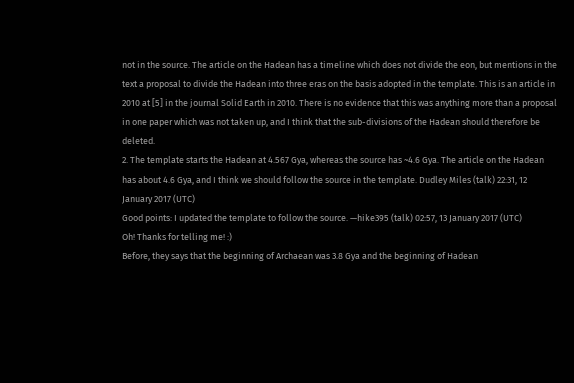not in the source. The article on the Hadean has a timeline which does not divide the eon, but mentions in the text a proposal to divide the Hadean into three eras on the basis adopted in the template. This is an article in 2010 at [5] in the journal Solid Earth in 2010. There is no evidence that this was anything more than a proposal in one paper which was not taken up, and I think that the sub-divisions of the Hadean should therefore be deleted.
2. The template starts the Hadean at 4.567 Gya, whereas the source has ~4.6 Gya. The article on the Hadean has about 4.6 Gya, and I think we should follow the source in the template. Dudley Miles (talk) 22:31, 12 January 2017 (UTC)
Good points: I updated the template to follow the source. —hike395 (talk) 02:57, 13 January 2017 (UTC)
Oh! Thanks for telling me! :)
Before, they says that the beginning of Archaean was 3.8 Gya and the beginning of Hadean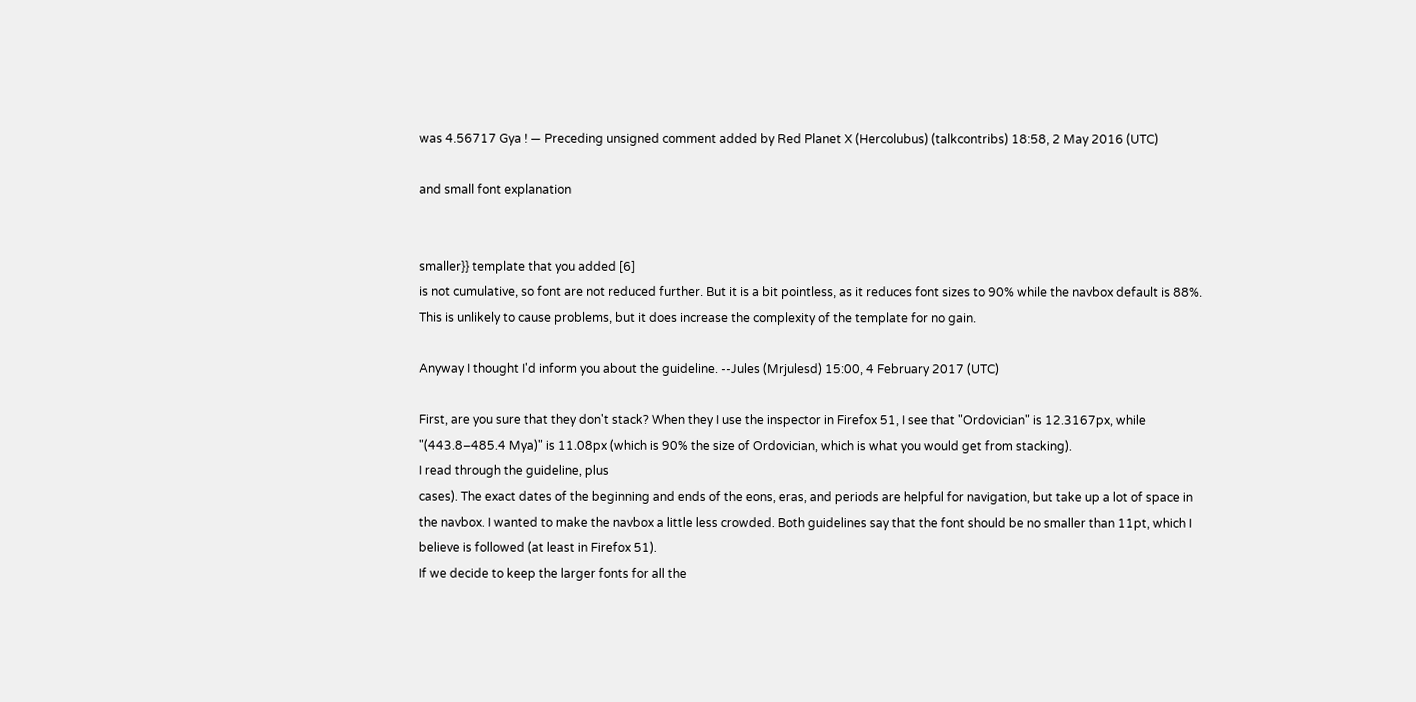was 4.56717 Gya ! — Preceding unsigned comment added by Red Planet X (Hercolubus) (talkcontribs) 18:58, 2 May 2016 (UTC)

and small font explanation


smaller}} template that you added [6]
is not cumulative, so font are not reduced further. But it is a bit pointless, as it reduces font sizes to 90% while the navbox default is 88%. This is unlikely to cause problems, but it does increase the complexity of the template for no gain.

Anyway I thought I'd inform you about the guideline. --Jules (Mrjulesd) 15:00, 4 February 2017 (UTC)

First, are you sure that they don't stack? When they I use the inspector in Firefox 51, I see that "Ordovician" is 12.3167px, while "(443.8–485.4 Mya)" is 11.08px (which is 90% the size of Ordovician, which is what you would get from stacking).
I read through the guideline, plus
cases). The exact dates of the beginning and ends of the eons, eras, and periods are helpful for navigation, but take up a lot of space in the navbox. I wanted to make the navbox a little less crowded. Both guidelines say that the font should be no smaller than 11pt, which I believe is followed (at least in Firefox 51).
If we decide to keep the larger fonts for all the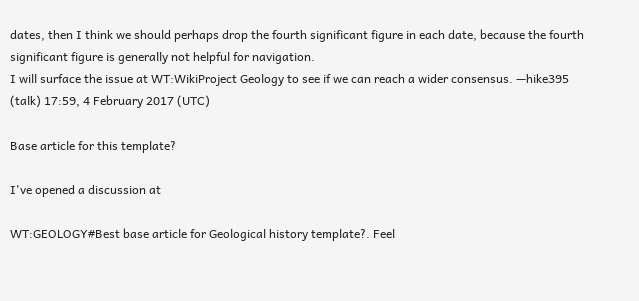dates, then I think we should perhaps drop the fourth significant figure in each date, because the fourth significant figure is generally not helpful for navigation.
I will surface the issue at WT:WikiProject Geology to see if we can reach a wider consensus. —hike395 (talk) 17:59, 4 February 2017 (UTC)

Base article for this template?

I've opened a discussion at

WT:GEOLOGY#Best base article for Geological history template?. Feel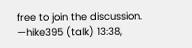free to join the discussion. —hike395 (talk) 13:38,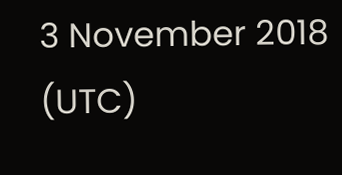3 November 2018 (UTC)